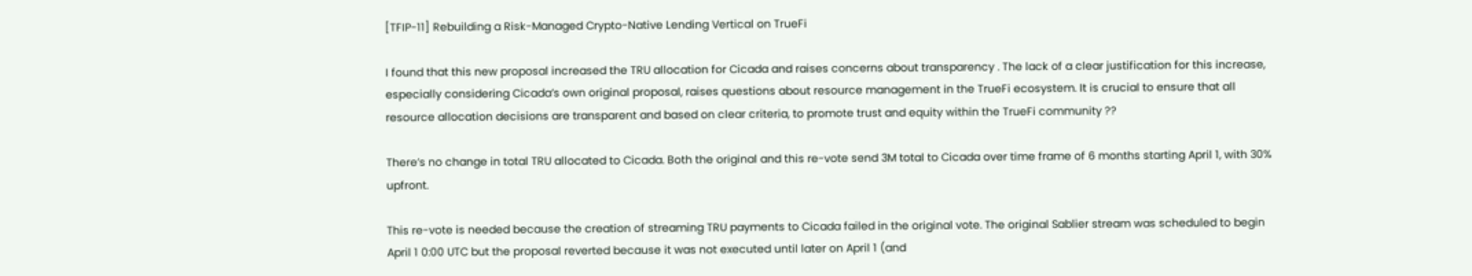[TFIP-11] Rebuilding a Risk-Managed Crypto-Native Lending Vertical on TrueFi

I found that this new proposal increased the TRU allocation for Cicada and raises concerns about transparency . The lack of a clear justification for this increase, especially considering Cicada’s own original proposal, raises questions about resource management in the TrueFi ecosystem. It is crucial to ensure that all resource allocation decisions are transparent and based on clear criteria, to promote trust and equity within the TrueFi community ??

There’s no change in total TRU allocated to Cicada. Both the original and this re-vote send 3M total to Cicada over time frame of 6 months starting April 1, with 30% upfront.

This re-vote is needed because the creation of streaming TRU payments to Cicada failed in the original vote. The original Sablier stream was scheduled to begin April 1 0:00 UTC but the proposal reverted because it was not executed until later on April 1 (and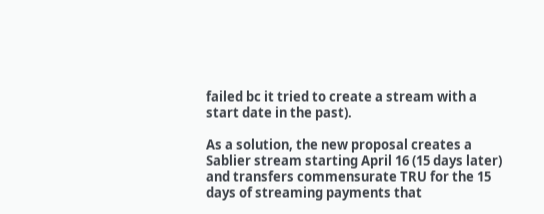failed bc it tried to create a stream with a start date in the past).

As a solution, the new proposal creates a Sablier stream starting April 16 (15 days later) and transfers commensurate TRU for the 15 days of streaming payments that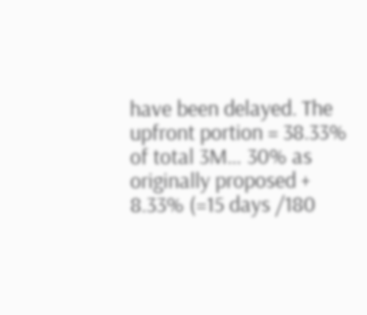have been delayed. The upfront portion = 38.33% of total 3M… 30% as originally proposed + 8.33% (=15 days /180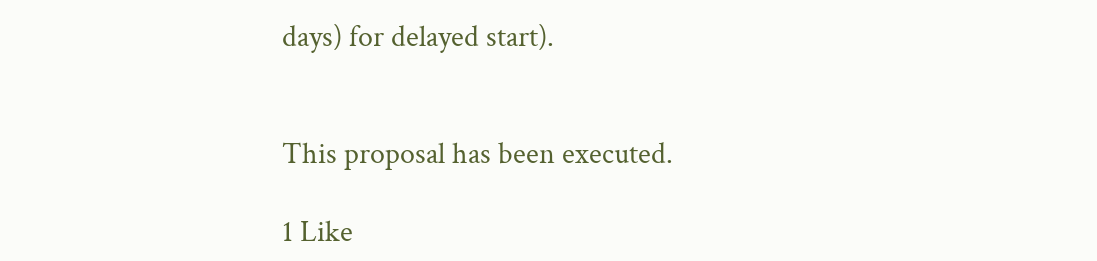days) for delayed start).


This proposal has been executed.

1 Like